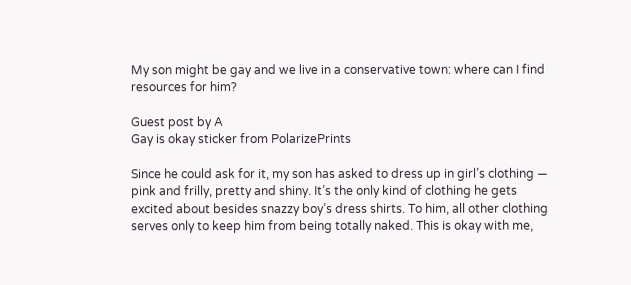My son might be gay and we live in a conservative town: where can I find resources for him?

Guest post by A
Gay is okay sticker from PolarizePrints

Since he could ask for it, my son has asked to dress up in girl’s clothing — pink and frilly, pretty and shiny. It’s the only kind of clothing he gets excited about besides snazzy boy’s dress shirts. To him, all other clothing serves only to keep him from being totally naked. This is okay with me,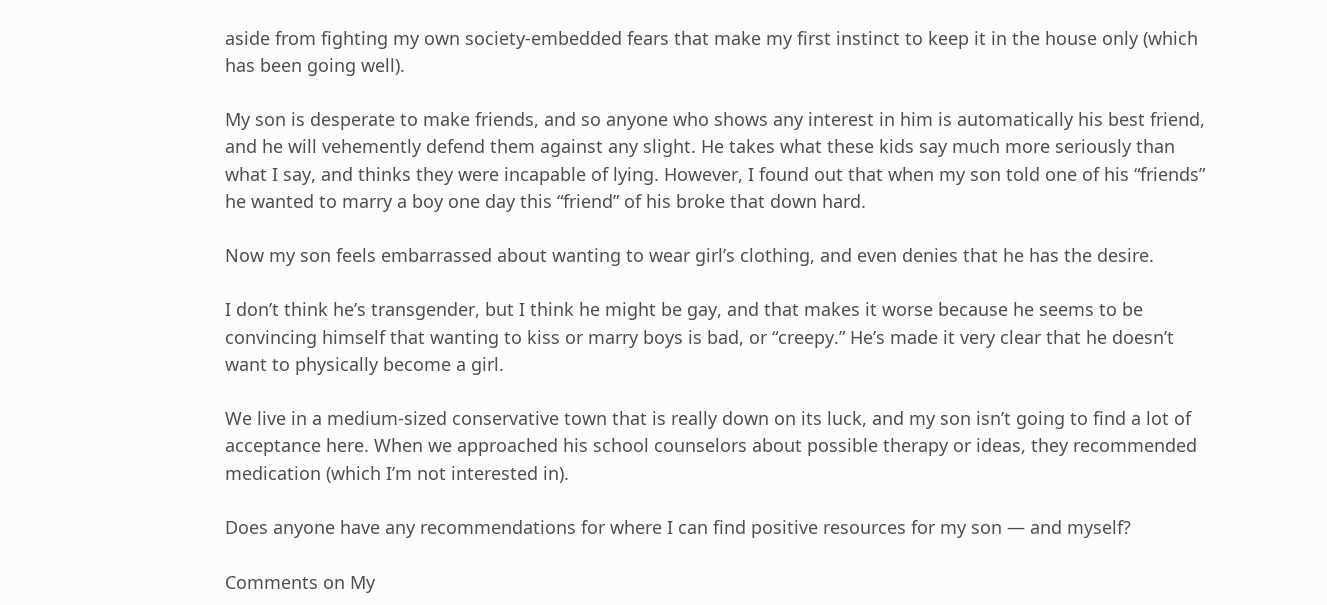aside from fighting my own society-embedded fears that make my first instinct to keep it in the house only (which has been going well).

My son is desperate to make friends, and so anyone who shows any interest in him is automatically his best friend, and he will vehemently defend them against any slight. He takes what these kids say much more seriously than what I say, and thinks they were incapable of lying. However, I found out that when my son told one of his “friends” he wanted to marry a boy one day this “friend” of his broke that down hard.

Now my son feels embarrassed about wanting to wear girl’s clothing, and even denies that he has the desire.

I don’t think he’s transgender, but I think he might be gay, and that makes it worse because he seems to be convincing himself that wanting to kiss or marry boys is bad, or “creepy.” He’s made it very clear that he doesn’t want to physically become a girl.

We live in a medium-sized conservative town that is really down on its luck, and my son isn’t going to find a lot of acceptance here. When we approached his school counselors about possible therapy or ideas, they recommended medication (which I’m not interested in).

Does anyone have any recommendations for where I can find positive resources for my son — and myself?

Comments on My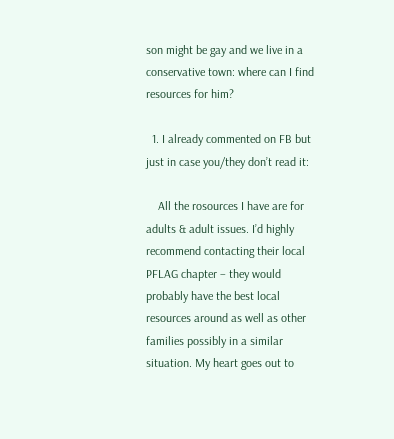son might be gay and we live in a conservative town: where can I find resources for him?

  1. I already commented on FB but just in case you/they don’t read it:

    All the rosources I have are for adults & adult issues. I’d highly recommend contacting their local PFLAG chapter – they would probably have the best local resources around as well as other families possibly in a similar situation. My heart goes out to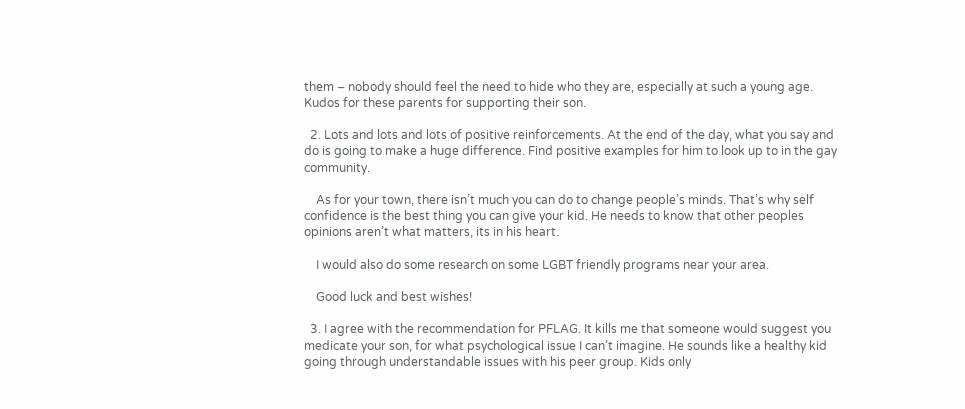them – nobody should feel the need to hide who they are, especially at such a young age. Kudos for these parents for supporting their son.

  2. Lots and lots and lots of positive reinforcements. At the end of the day, what you say and do is going to make a huge difference. Find positive examples for him to look up to in the gay community.

    As for your town, there isn’t much you can do to change people’s minds. That’s why self confidence is the best thing you can give your kid. He needs to know that other peoples opinions aren’t what matters, its in his heart.

    I would also do some research on some LGBT friendly programs near your area.

    Good luck and best wishes!

  3. I agree with the recommendation for PFLAG. It kills me that someone would suggest you medicate your son, for what psychological issue I can’t imagine. He sounds like a healthy kid going through understandable issues with his peer group. Kids only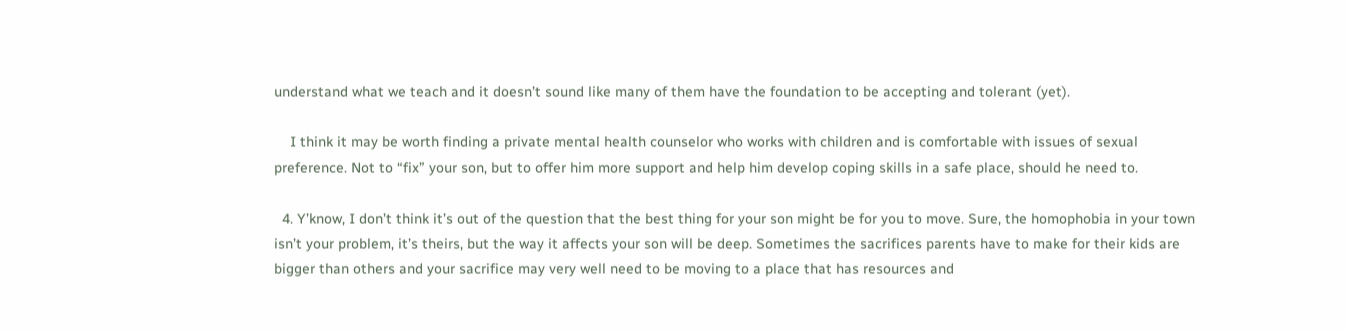understand what we teach and it doesn’t sound like many of them have the foundation to be accepting and tolerant (yet).

    I think it may be worth finding a private mental health counselor who works with children and is comfortable with issues of sexual preference. Not to “fix” your son, but to offer him more support and help him develop coping skills in a safe place, should he need to.

  4. Y’know, I don’t think it’s out of the question that the best thing for your son might be for you to move. Sure, the homophobia in your town isn’t your problem, it’s theirs, but the way it affects your son will be deep. Sometimes the sacrifices parents have to make for their kids are bigger than others and your sacrifice may very well need to be moving to a place that has resources and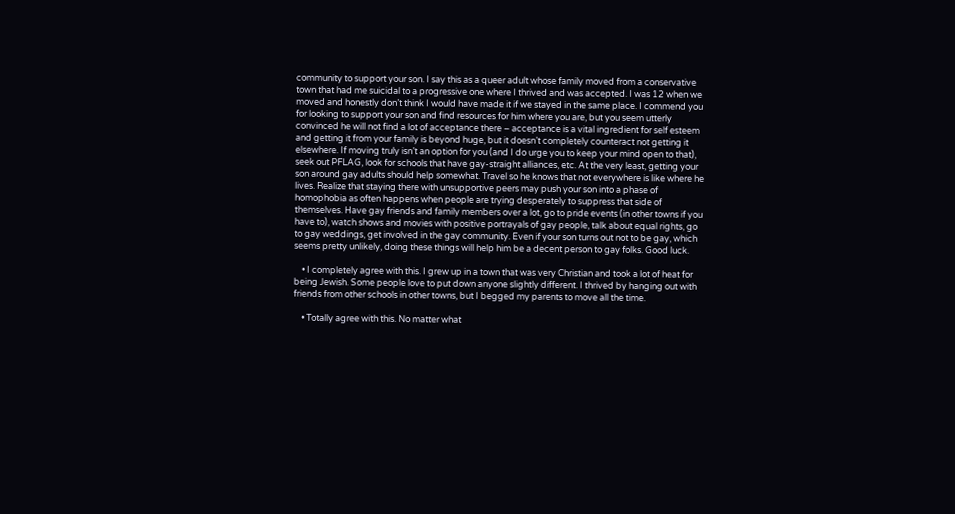community to support your son. I say this as a queer adult whose family moved from a conservative town that had me suicidal to a progressive one where I thrived and was accepted. I was 12 when we moved and honestly don’t think I would have made it if we stayed in the same place. I commend you for looking to support your son and find resources for him where you are, but you seem utterly convinced he will not find a lot of acceptance there – acceptance is a vital ingredient for self esteem and getting it from your family is beyond huge, but it doesn’t completely counteract not getting it elsewhere. If moving truly isn’t an option for you (and I do urge you to keep your mind open to that), seek out PFLAG, look for schools that have gay-straight alliances, etc. At the very least, getting your son around gay adults should help somewhat. Travel so he knows that not everywhere is like where he lives. Realize that staying there with unsupportive peers may push your son into a phase of homophobia as often happens when people are trying desperately to suppress that side of themselves. Have gay friends and family members over a lot, go to pride events (in other towns if you have to), watch shows and movies with positive portrayals of gay people, talk about equal rights, go to gay weddings, get involved in the gay community. Even if your son turns out not to be gay, which seems pretty unlikely, doing these things will help him be a decent person to gay folks. Good luck.

    • I completely agree with this. I grew up in a town that was very Christian and took a lot of heat for being Jewish. Some people love to put down anyone slightly different. I thrived by hanging out with friends from other schools in other towns, but I begged my parents to move all the time.

    • Totally agree with this. No matter what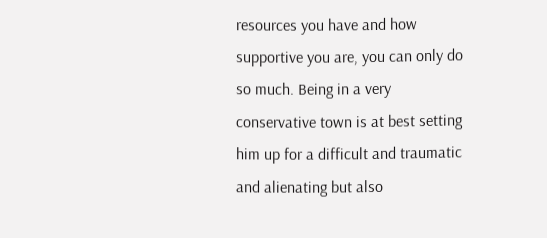resources you have and how supportive you are, you can only do so much. Being in a very conservative town is at best setting him up for a difficult and traumatic and alienating but also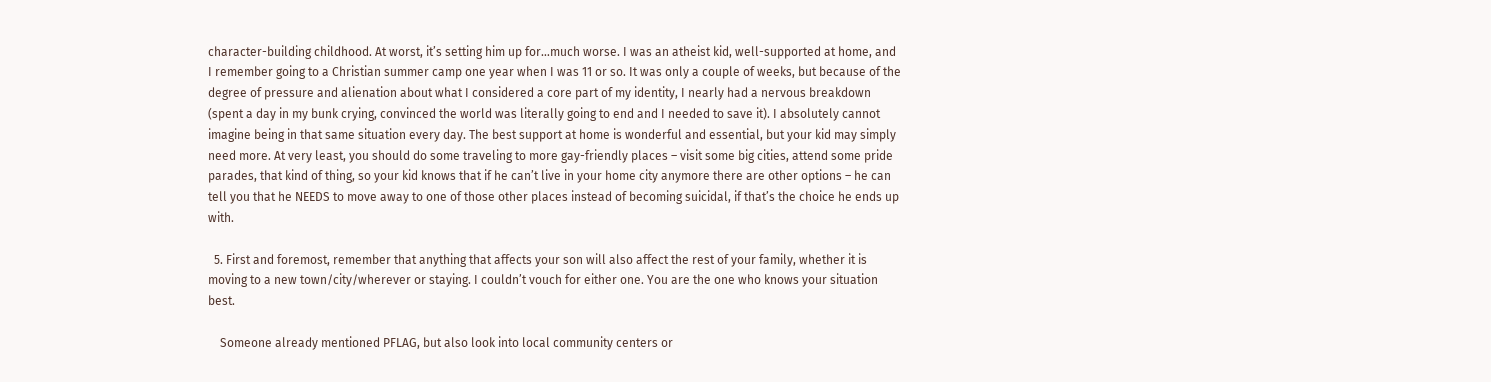character-building childhood. At worst, it’s setting him up for…much worse. I was an atheist kid, well-supported at home, and I remember going to a Christian summer camp one year when I was 11 or so. It was only a couple of weeks, but because of the degree of pressure and alienation about what I considered a core part of my identity, I nearly had a nervous breakdown (spent a day in my bunk crying, convinced the world was literally going to end and I needed to save it). I absolutely cannot imagine being in that same situation every day. The best support at home is wonderful and essential, but your kid may simply need more. At very least, you should do some traveling to more gay-friendly places – visit some big cities, attend some pride parades, that kind of thing, so your kid knows that if he can’t live in your home city anymore there are other options – he can tell you that he NEEDS to move away to one of those other places instead of becoming suicidal, if that’s the choice he ends up with.

  5. First and foremost, remember that anything that affects your son will also affect the rest of your family, whether it is moving to a new town/city/wherever or staying. I couldn’t vouch for either one. You are the one who knows your situation best.

    Someone already mentioned PFLAG, but also look into local community centers or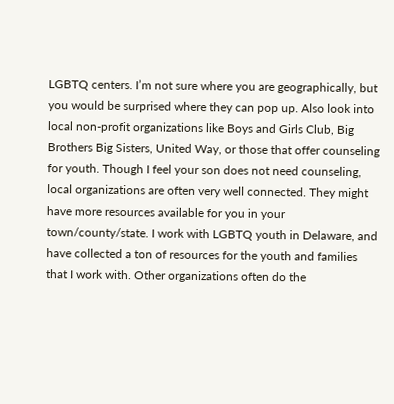LGBTQ centers. I’m not sure where you are geographically, but you would be surprised where they can pop up. Also look into local non-profit organizations like Boys and Girls Club, Big Brothers Big Sisters, United Way, or those that offer counseling for youth. Though I feel your son does not need counseling, local organizations are often very well connected. They might have more resources available for you in your town/county/state. I work with LGBTQ youth in Delaware, and have collected a ton of resources for the youth and families that I work with. Other organizations often do the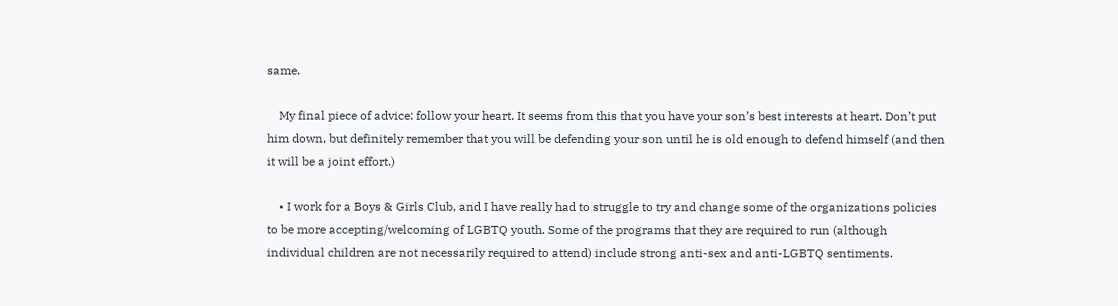same.

    My final piece of advice: follow your heart. It seems from this that you have your son’s best interests at heart. Don’t put him down, but definitely remember that you will be defending your son until he is old enough to defend himself (and then it will be a joint effort.)

    • I work for a Boys & Girls Club, and I have really had to struggle to try and change some of the organizations policies to be more accepting/welcoming of LGBTQ youth. Some of the programs that they are required to run (although individual children are not necessarily required to attend) include strong anti-sex and anti-LGBTQ sentiments.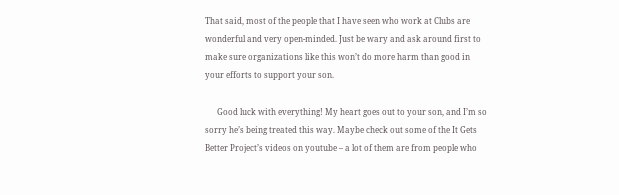That said, most of the people that I have seen who work at Clubs are wonderful and very open-minded. Just be wary and ask around first to make sure organizations like this won’t do more harm than good in your efforts to support your son.

      Good luck with everything! My heart goes out to your son, and I’m so sorry he’s being treated this way. Maybe check out some of the It Gets Better Project’s videos on youtube – a lot of them are from people who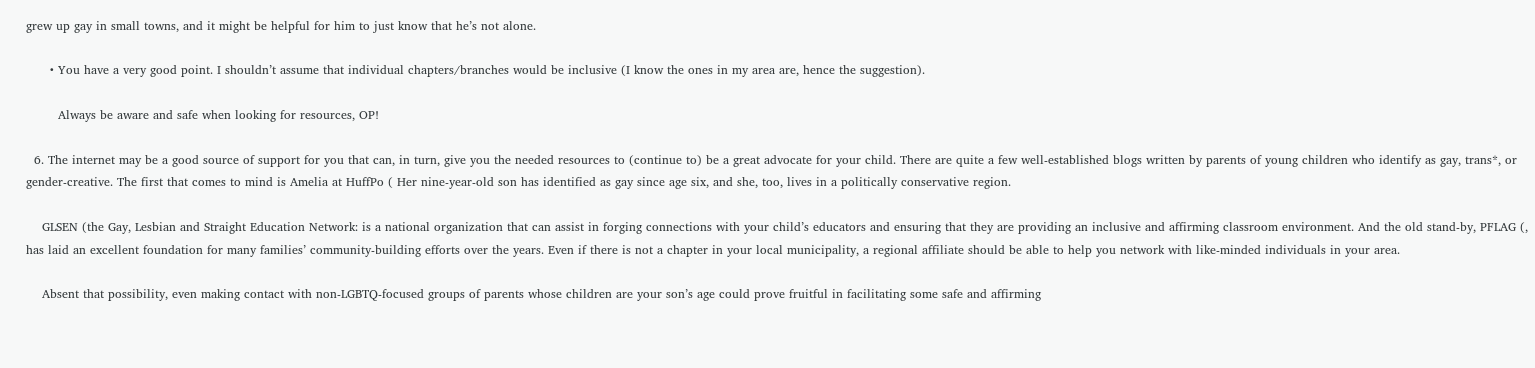grew up gay in small towns, and it might be helpful for him to just know that he’s not alone.

      • You have a very good point. I shouldn’t assume that individual chapters/branches would be inclusive (I know the ones in my area are, hence the suggestion).

        Always be aware and safe when looking for resources, OP!

  6. The internet may be a good source of support for you that can, in turn, give you the needed resources to (continue to) be a great advocate for your child. There are quite a few well-established blogs written by parents of young children who identify as gay, trans*, or gender-creative. The first that comes to mind is Amelia at HuffPo ( Her nine-year-old son has identified as gay since age six, and she, too, lives in a politically conservative region.

    GLSEN (the Gay, Lesbian and Straight Education Network: is a national organization that can assist in forging connections with your child’s educators and ensuring that they are providing an inclusive and affirming classroom environment. And the old stand-by, PFLAG (, has laid an excellent foundation for many families’ community-building efforts over the years. Even if there is not a chapter in your local municipality, a regional affiliate should be able to help you network with like-minded individuals in your area.

    Absent that possibility, even making contact with non-LGBTQ-focused groups of parents whose children are your son’s age could prove fruitful in facilitating some safe and affirming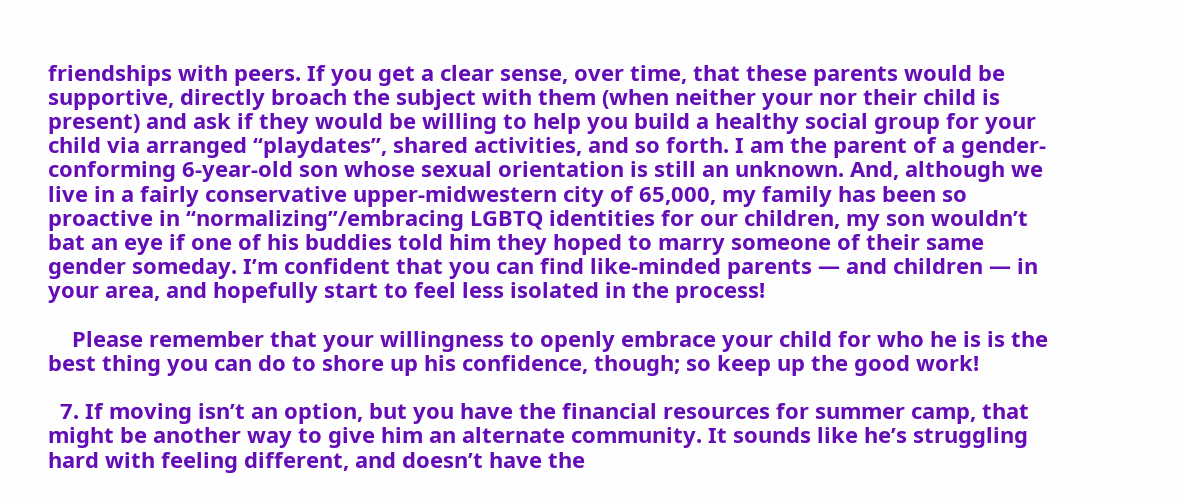friendships with peers. If you get a clear sense, over time, that these parents would be supportive, directly broach the subject with them (when neither your nor their child is present) and ask if they would be willing to help you build a healthy social group for your child via arranged “playdates”, shared activities, and so forth. I am the parent of a gender-conforming 6-year-old son whose sexual orientation is still an unknown. And, although we live in a fairly conservative upper-midwestern city of 65,000, my family has been so proactive in “normalizing”/embracing LGBTQ identities for our children, my son wouldn’t bat an eye if one of his buddies told him they hoped to marry someone of their same gender someday. I’m confident that you can find like-minded parents — and children — in your area, and hopefully start to feel less isolated in the process!

    Please remember that your willingness to openly embrace your child for who he is is the best thing you can do to shore up his confidence, though; so keep up the good work!

  7. If moving isn’t an option, but you have the financial resources for summer camp, that might be another way to give him an alternate community. It sounds like he’s struggling hard with feeling different, and doesn’t have the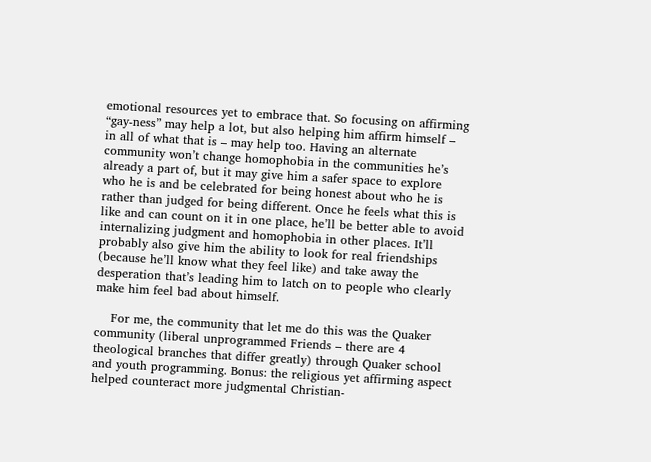emotional resources yet to embrace that. So focusing on affirming “gay-ness” may help a lot, but also helping him affirm himself – in all of what that is – may help too. Having an alternate community won’t change homophobia in the communities he’s already a part of, but it may give him a safer space to explore who he is and be celebrated for being honest about who he is rather than judged for being different. Once he feels what this is like and can count on it in one place, he’ll be better able to avoid internalizing judgment and homophobia in other places. It’ll probably also give him the ability to look for real friendships (because he’ll know what they feel like) and take away the desperation that’s leading him to latch on to people who clearly make him feel bad about himself.

    For me, the community that let me do this was the Quaker community (liberal unprogrammed Friends – there are 4 theological branches that differ greatly) through Quaker school and youth programming. Bonus: the religious yet affirming aspect helped counteract more judgmental Christian-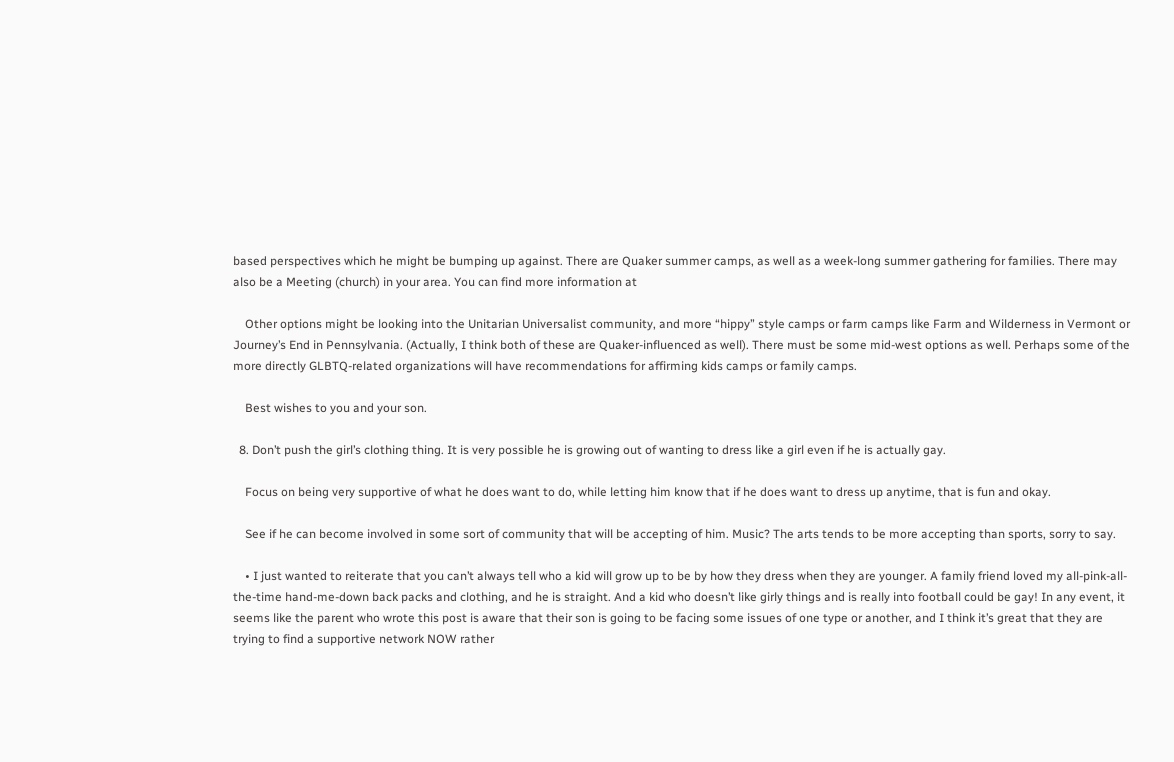based perspectives which he might be bumping up against. There are Quaker summer camps, as well as a week-long summer gathering for families. There may also be a Meeting (church) in your area. You can find more information at

    Other options might be looking into the Unitarian Universalist community, and more “hippy” style camps or farm camps like Farm and Wilderness in Vermont or Journey’s End in Pennsylvania. (Actually, I think both of these are Quaker-influenced as well). There must be some mid-west options as well. Perhaps some of the more directly GLBTQ-related organizations will have recommendations for affirming kids camps or family camps.

    Best wishes to you and your son.

  8. Don’t push the girl’s clothing thing. It is very possible he is growing out of wanting to dress like a girl even if he is actually gay.

    Focus on being very supportive of what he does want to do, while letting him know that if he does want to dress up anytime, that is fun and okay.

    See if he can become involved in some sort of community that will be accepting of him. Music? The arts tends to be more accepting than sports, sorry to say.

    • I just wanted to reiterate that you can’t always tell who a kid will grow up to be by how they dress when they are younger. A family friend loved my all-pink-all-the-time hand-me-down back packs and clothing, and he is straight. And a kid who doesn’t like girly things and is really into football could be gay! In any event, it seems like the parent who wrote this post is aware that their son is going to be facing some issues of one type or another, and I think it’s great that they are trying to find a supportive network NOW rather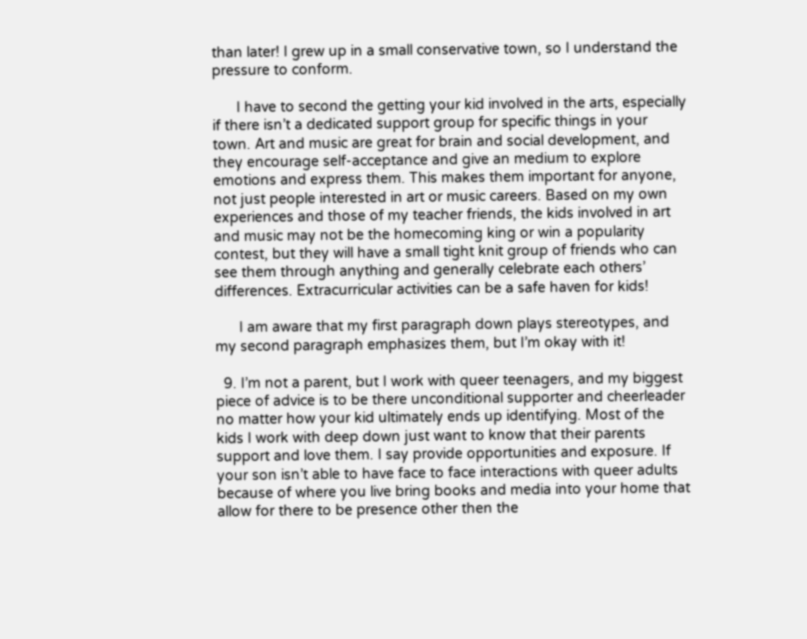than later! I grew up in a small conservative town, so I understand the pressure to conform.

      I have to second the getting your kid involved in the arts, especially if there isn’t a dedicated support group for specific things in your town. Art and music are great for brain and social development, and they encourage self-acceptance and give an medium to explore emotions and express them. This makes them important for anyone, not just people interested in art or music careers. Based on my own experiences and those of my teacher friends, the kids involved in art and music may not be the homecoming king or win a popularity contest, but they will have a small tight knit group of friends who can see them through anything and generally celebrate each others’ differences. Extracurricular activities can be a safe haven for kids!

      I am aware that my first paragraph down plays stereotypes, and my second paragraph emphasizes them, but I’m okay with it!

  9. I’m not a parent, but I work with queer teenagers, and my biggest piece of advice is to be there unconditional supporter and cheerleader no matter how your kid ultimately ends up identifying. Most of the kids I work with deep down just want to know that their parents support and love them. I say provide opportunities and exposure. If your son isn’t able to have face to face interactions with queer adults because of where you live bring books and media into your home that allow for there to be presence other then the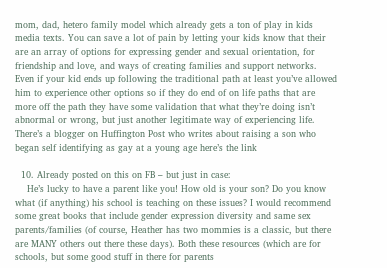mom, dad, hetero family model which already gets a ton of play in kids media texts. You can save a lot of pain by letting your kids know that their are an array of options for expressing gender and sexual orientation, for friendship and love, and ways of creating families and support networks. Even if your kid ends up following the traditional path at least you’ve allowed him to experience other options so if they do end of on life paths that are more off the path they have some validation that what they’re doing isn’t abnormal or wrong, but just another legitimate way of experiencing life. There’s a blogger on Huffington Post who writes about raising a son who began self identifying as gay at a young age here’s the link

  10. Already posted on this on FB – but just in case:
    He’s lucky to have a parent like you! How old is your son? Do you know what (if anything) his school is teaching on these issues? I would recommend some great books that include gender expression diversity and same sex parents/families (of course, Heather has two mommies is a classic, but there are MANY others out there these days). Both these resources (which are for schools, but some good stuff in there for parents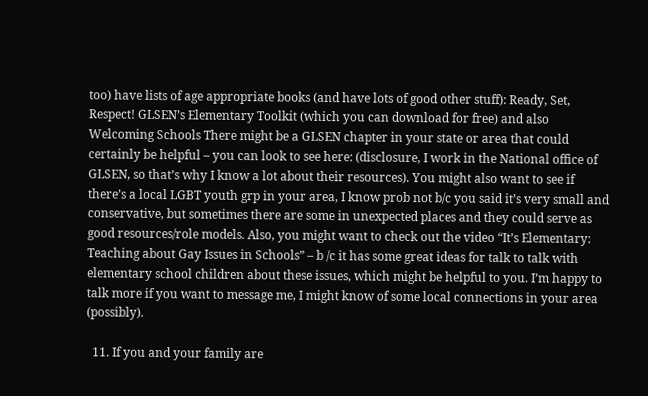too) have lists of age appropriate books (and have lots of good other stuff): Ready, Set, Respect! GLSEN’s Elementary Toolkit (which you can download for free) and also Welcoming Schools There might be a GLSEN chapter in your state or area that could certainly be helpful – you can look to see here: (disclosure, I work in the National office of GLSEN, so that’s why I know a lot about their resources). You might also want to see if there’s a local LGBT youth grp in your area, I know prob not b/c you said it’s very small and conservative, but sometimes there are some in unexpected places and they could serve as good resources/role models. Also, you might want to check out the video “It’s Elementary: Teaching about Gay Issues in Schools” – b /c it has some great ideas for talk to talk with elementary school children about these issues, which might be helpful to you. I’m happy to talk more if you want to message me, I might know of some local connections in your area (possibly).

  11. If you and your family are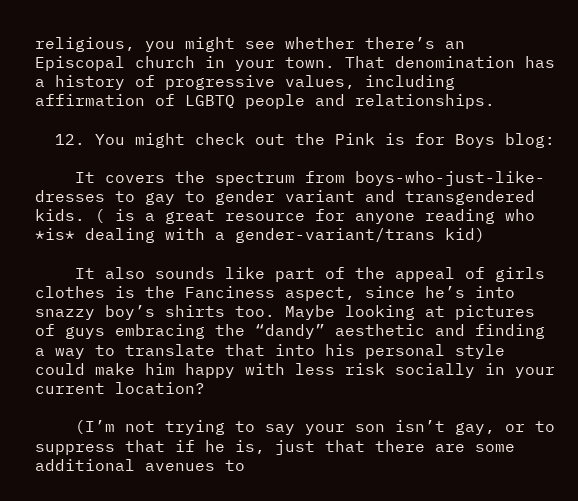religious, you might see whether there’s an Episcopal church in your town. That denomination has a history of progressive values, including affirmation of LGBTQ people and relationships.

  12. You might check out the Pink is for Boys blog:

    It covers the spectrum from boys-who-just-like-dresses to gay to gender variant and transgendered kids. ( is a great resource for anyone reading who *is* dealing with a gender-variant/trans kid)

    It also sounds like part of the appeal of girls clothes is the Fanciness aspect, since he’s into snazzy boy’s shirts too. Maybe looking at pictures of guys embracing the “dandy” aesthetic and finding a way to translate that into his personal style could make him happy with less risk socially in your current location?

    (I’m not trying to say your son isn’t gay, or to suppress that if he is, just that there are some additional avenues to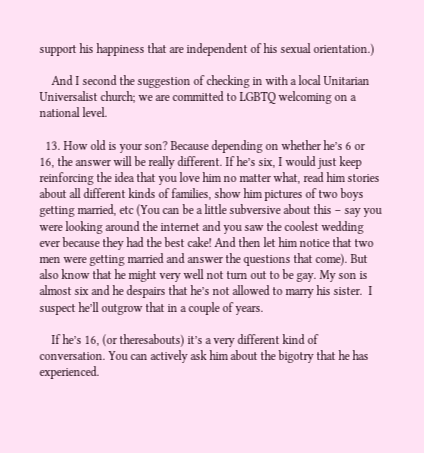support his happiness that are independent of his sexual orientation.)

    And I second the suggestion of checking in with a local Unitarian Universalist church; we are committed to LGBTQ welcoming on a national level.

  13. How old is your son? Because depending on whether he’s 6 or 16, the answer will be really different. If he’s six, I would just keep reinforcing the idea that you love him no matter what, read him stories about all different kinds of families, show him pictures of two boys getting married, etc (You can be a little subversive about this – say you were looking around the internet and you saw the coolest wedding ever because they had the best cake! And then let him notice that two men were getting married and answer the questions that come). But also know that he might very well not turn out to be gay. My son is almost six and he despairs that he’s not allowed to marry his sister.  I suspect he’ll outgrow that in a couple of years.

    If he’s 16, (or theresabouts) it’s a very different kind of conversation. You can actively ask him about the bigotry that he has experienced.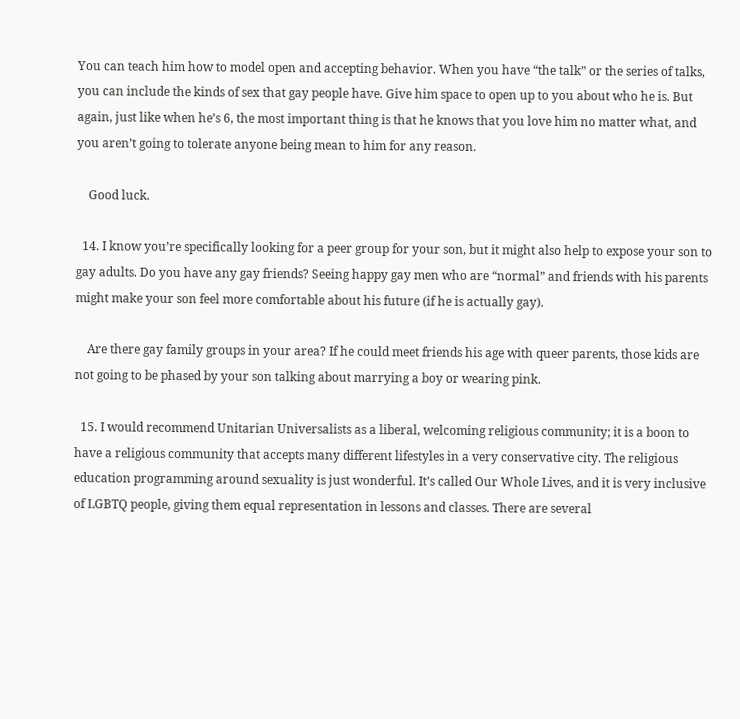You can teach him how to model open and accepting behavior. When you have “the talk” or the series of talks, you can include the kinds of sex that gay people have. Give him space to open up to you about who he is. But again, just like when he’s 6, the most important thing is that he knows that you love him no matter what, and you aren’t going to tolerate anyone being mean to him for any reason.

    Good luck.

  14. I know you’re specifically looking for a peer group for your son, but it might also help to expose your son to gay adults. Do you have any gay friends? Seeing happy gay men who are “normal” and friends with his parents might make your son feel more comfortable about his future (if he is actually gay).

    Are there gay family groups in your area? If he could meet friends his age with queer parents, those kids are not going to be phased by your son talking about marrying a boy or wearing pink.

  15. I would recommend Unitarian Universalists as a liberal, welcoming religious community; it is a boon to have a religious community that accepts many different lifestyles in a very conservative city. The religious education programming around sexuality is just wonderful. It’s called Our Whole Lives, and it is very inclusive of LGBTQ people, giving them equal representation in lessons and classes. There are several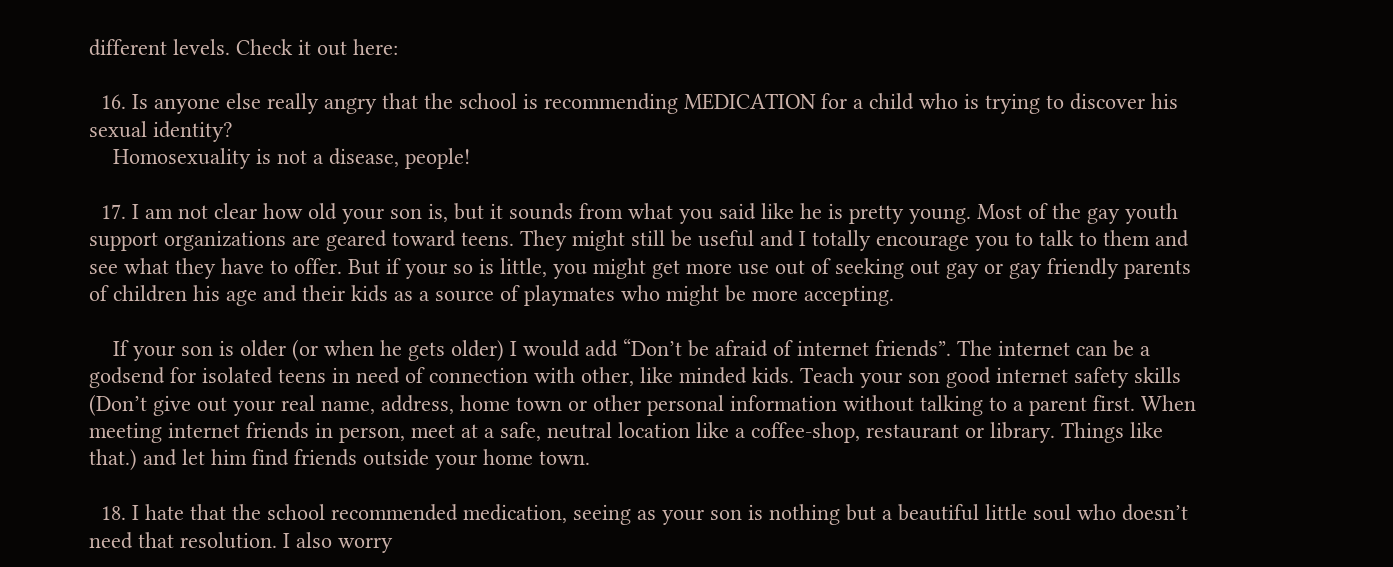different levels. Check it out here:

  16. Is anyone else really angry that the school is recommending MEDICATION for a child who is trying to discover his sexual identity?
    Homosexuality is not a disease, people!

  17. I am not clear how old your son is, but it sounds from what you said like he is pretty young. Most of the gay youth support organizations are geared toward teens. They might still be useful and I totally encourage you to talk to them and see what they have to offer. But if your so is little, you might get more use out of seeking out gay or gay friendly parents of children his age and their kids as a source of playmates who might be more accepting.

    If your son is older (or when he gets older) I would add “Don’t be afraid of internet friends”. The internet can be a godsend for isolated teens in need of connection with other, like minded kids. Teach your son good internet safety skills (Don’t give out your real name, address, home town or other personal information without talking to a parent first. When meeting internet friends in person, meet at a safe, neutral location like a coffee-shop, restaurant or library. Things like that.) and let him find friends outside your home town.

  18. I hate that the school recommended medication, seeing as your son is nothing but a beautiful little soul who doesn’t need that resolution. I also worry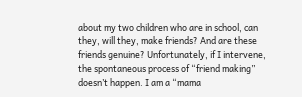about my two children who are in school, can they, will they, make friends? And are these friends genuine? Unfortunately, if I intervene, the spontaneous process of “friend making” doesn’t happen. I am a “mama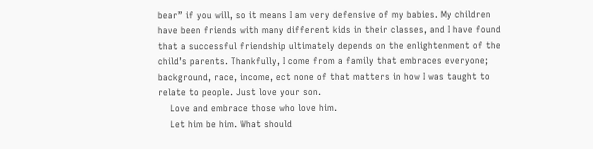bear” if you will, so it means I am very defensive of my babies. My children have been friends with many different kids in their classes, and I have found that a successful friendship ultimately depends on the enlightenment of the child’s parents. Thankfully, I come from a family that embraces everyone; background, race, income, ect none of that matters in how I was taught to relate to people. Just love your son.
    Love and embrace those who love him.
    Let him be him. What should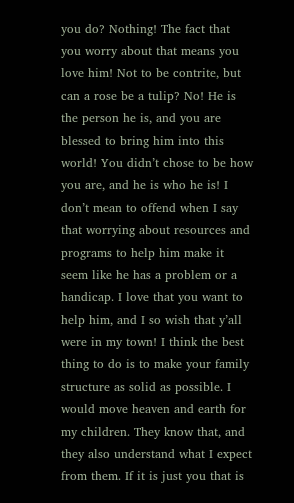you do? Nothing! The fact that you worry about that means you love him! Not to be contrite, but can a rose be a tulip? No! He is the person he is, and you are blessed to bring him into this world! You didn’t chose to be how you are, and he is who he is! I don’t mean to offend when I say that worrying about resources and programs to help him make it seem like he has a problem or a handicap. I love that you want to help him, and I so wish that y’all were in my town! I think the best thing to do is to make your family structure as solid as possible. I would move heaven and earth for my children. They know that, and they also understand what I expect from them. If it is just you that is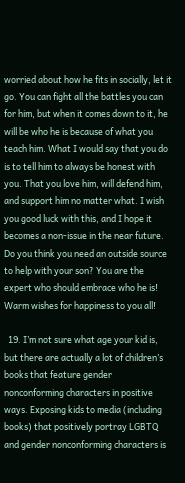worried about how he fits in socially, let it go. You can fight all the battles you can for him, but when it comes down to it, he will be who he is because of what you teach him. What I would say that you do is to tell him to always be honest with you. That you love him, will defend him, and support him no matter what. I wish you good luck with this, and I hope it becomes a non-issue in the near future. Do you think you need an outside source to help with your son? You are the expert who should embrace who he is! Warm wishes for happiness to you all!

  19. I’m not sure what age your kid is, but there are actually a lot of children’s books that feature gender nonconforming characters in positive ways. Exposing kids to media (including books) that positively portray LGBTQ and gender nonconforming characters is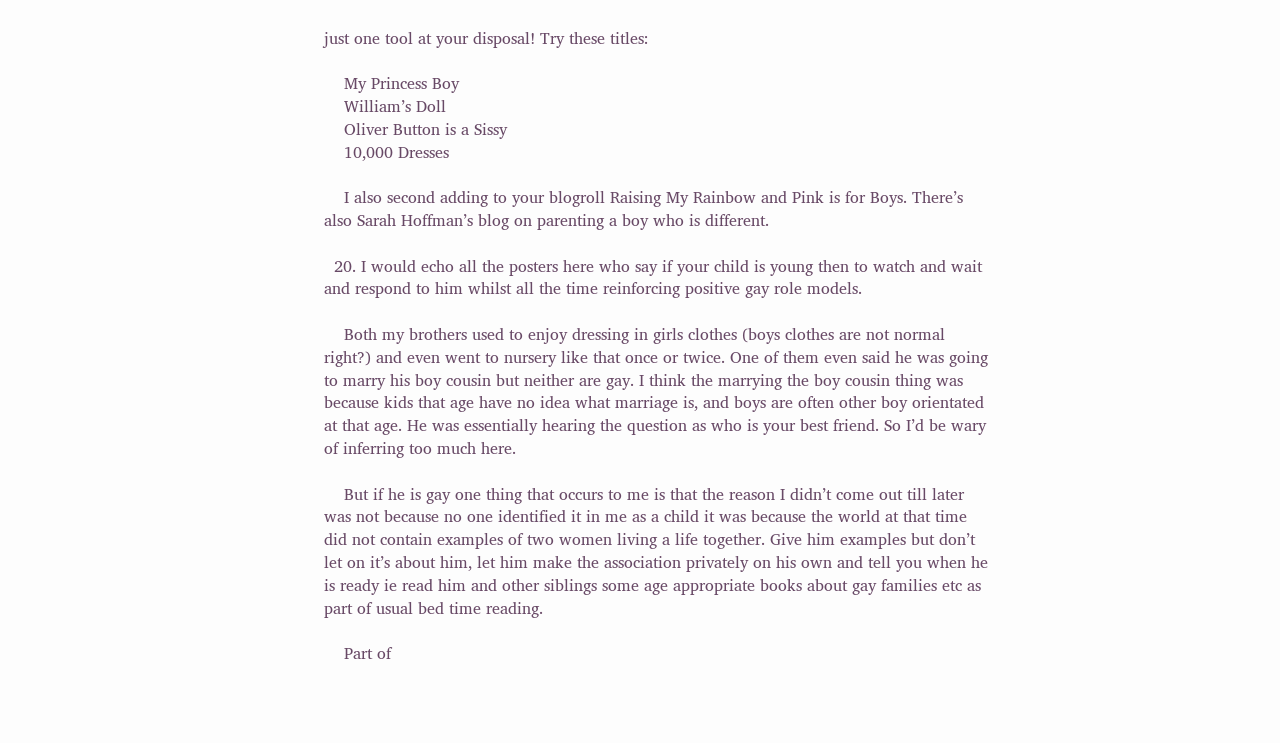just one tool at your disposal! Try these titles:

    My Princess Boy
    William’s Doll
    Oliver Button is a Sissy
    10,000 Dresses

    I also second adding to your blogroll Raising My Rainbow and Pink is for Boys. There’s also Sarah Hoffman’s blog on parenting a boy who is different.

  20. I would echo all the posters here who say if your child is young then to watch and wait and respond to him whilst all the time reinforcing positive gay role models.

    Both my brothers used to enjoy dressing in girls clothes (boys clothes are not normal right?) and even went to nursery like that once or twice. One of them even said he was going to marry his boy cousin but neither are gay. I think the marrying the boy cousin thing was because kids that age have no idea what marriage is, and boys are often other boy orientated at that age. He was essentially hearing the question as who is your best friend. So I’d be wary of inferring too much here.

    But if he is gay one thing that occurs to me is that the reason I didn’t come out till later was not because no one identified it in me as a child it was because the world at that time did not contain examples of two women living a life together. Give him examples but don’t let on it’s about him, let him make the association privately on his own and tell you when he is ready ie read him and other siblings some age appropriate books about gay families etc as part of usual bed time reading.

    Part of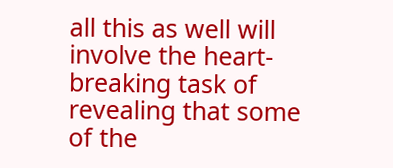all this as well will involve the heart-breaking task of revealing that some of the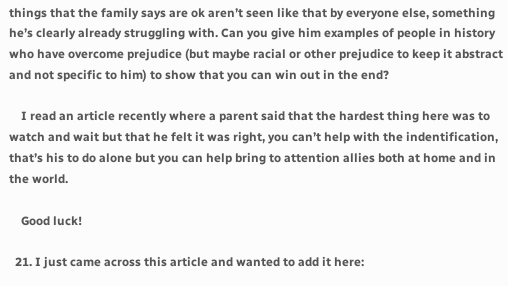things that the family says are ok aren’t seen like that by everyone else, something he’s clearly already struggling with. Can you give him examples of people in history who have overcome prejudice (but maybe racial or other prejudice to keep it abstract and not specific to him) to show that you can win out in the end?

    I read an article recently where a parent said that the hardest thing here was to watch and wait but that he felt it was right, you can’t help with the indentification, that’s his to do alone but you can help bring to attention allies both at home and in the world.

    Good luck!

  21. I just came across this article and wanted to add it here: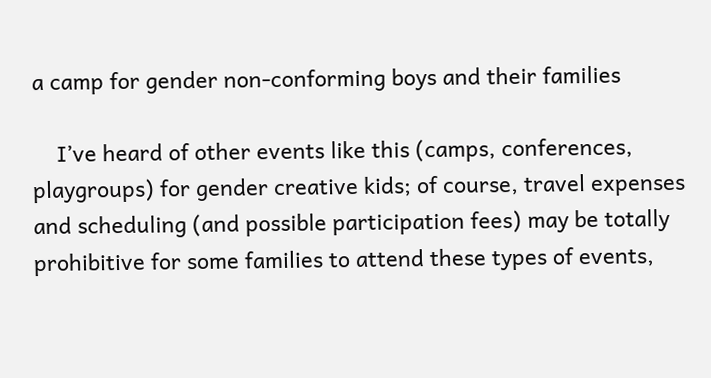a camp for gender non-conforming boys and their families

    I’ve heard of other events like this (camps, conferences, playgroups) for gender creative kids; of course, travel expenses and scheduling (and possible participation fees) may be totally prohibitive for some families to attend these types of events,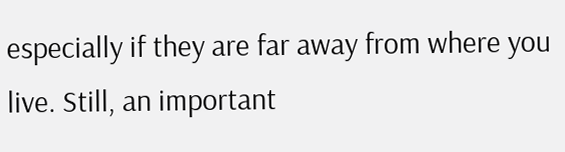especially if they are far away from where you live. Still, an important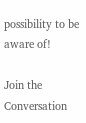possibility to be aware of!

Join the Conversation